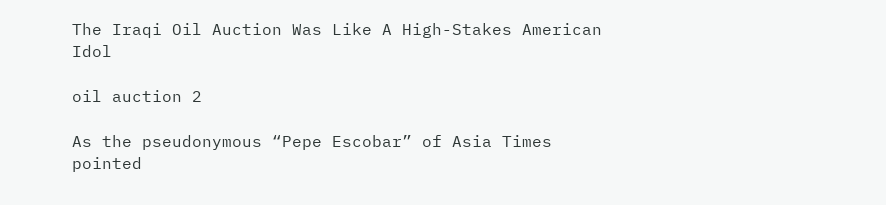The Iraqi Oil Auction Was Like A High-Stakes American Idol

oil auction 2

As the pseudonymous “Pepe Escobar” of Asia Times pointed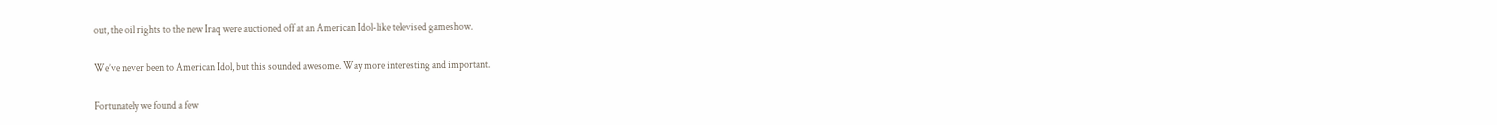out, the oil rights to the new Iraq were auctioned off at an American Idol-like televised gameshow.

We’ve never been to American Idol, but this sounded awesome. Way more interesting and important.

Fortunately we found a few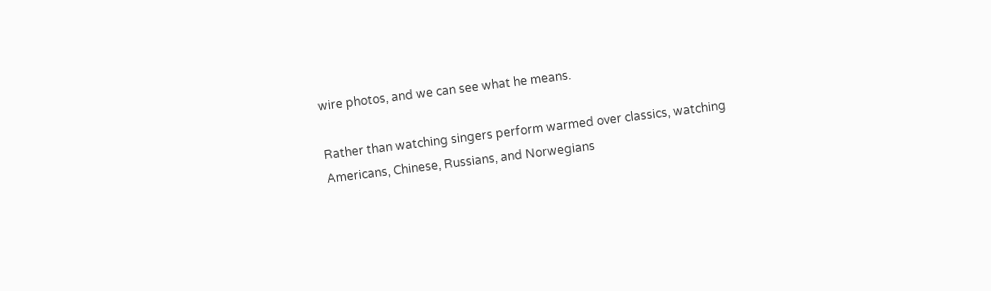wire photos, and we can see what he means.

Rather than watching singers perform warmed over classics, watching Americans, Chinese, Russians, and Norwegians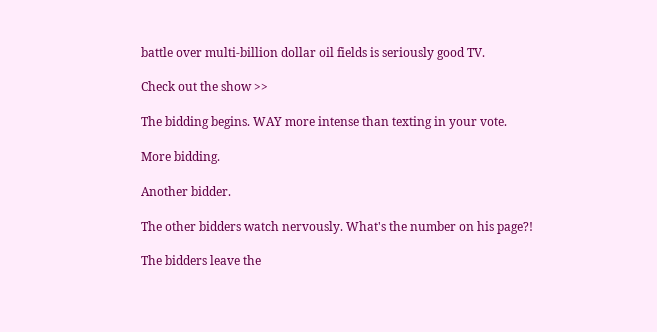battle over multi-billion dollar oil fields is seriously good TV.

Check out the show >>

The bidding begins. WAY more intense than texting in your vote.

More bidding.

Another bidder.

The other bidders watch nervously. What's the number on his page?!

The bidders leave the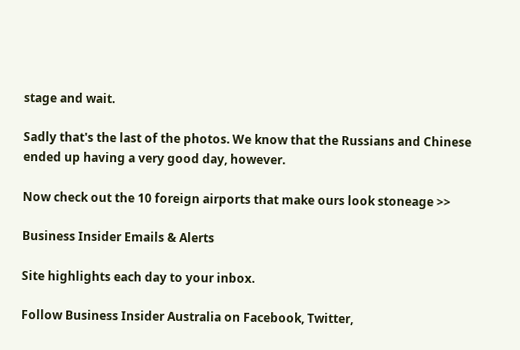stage and wait.

Sadly that's the last of the photos. We know that the Russians and Chinese ended up having a very good day, however.

Now check out the 10 foreign airports that make ours look stoneage >>

Business Insider Emails & Alerts

Site highlights each day to your inbox.

Follow Business Insider Australia on Facebook, Twitter,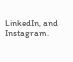LinkedIn, and Instagram.